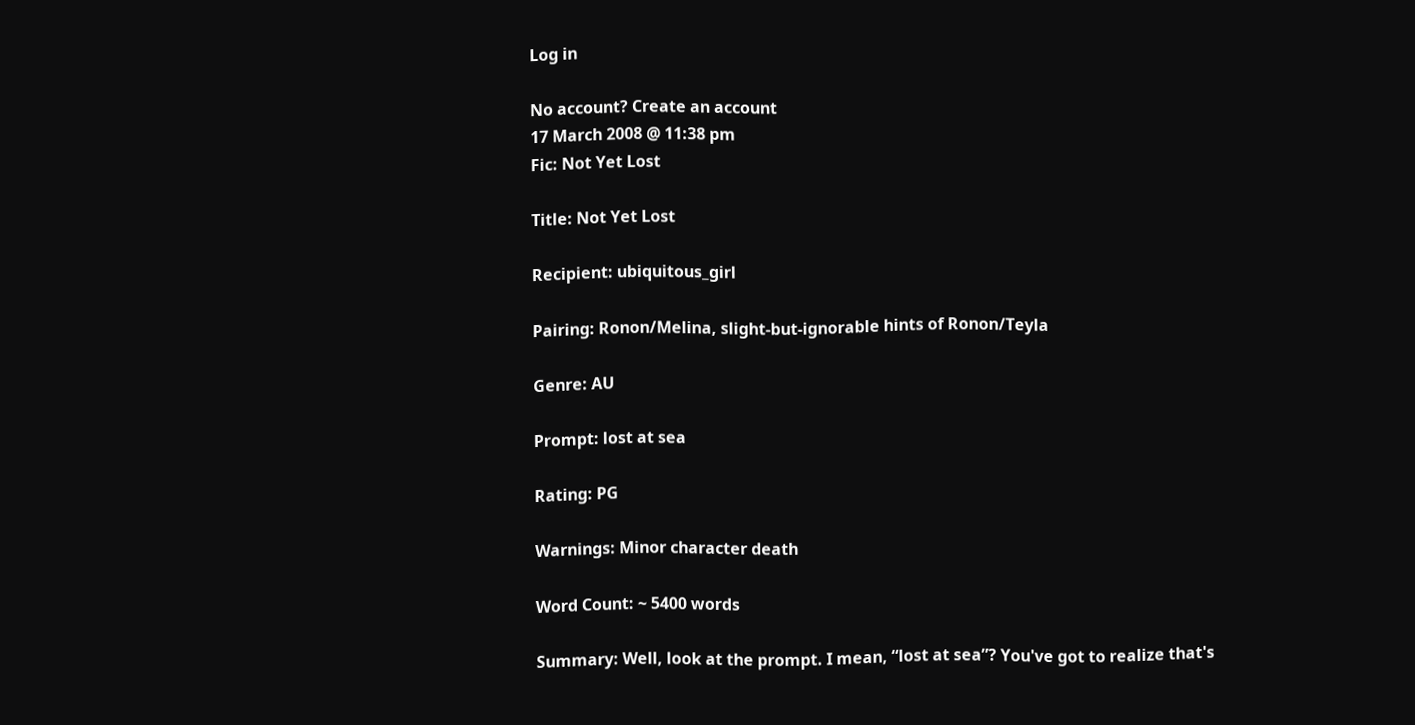Log in

No account? Create an account
17 March 2008 @ 11:38 pm
Fic: Not Yet Lost

Title: Not Yet Lost

Recipient: ubiquitous_girl

Pairing: Ronon/Melina, slight-but-ignorable hints of Ronon/Teyla

Genre: AU

Prompt: lost at sea

Rating: PG

Warnings: Minor character death

Word Count: ~ 5400 words

Summary: Well, look at the prompt. I mean, “lost at sea”? You've got to realize that's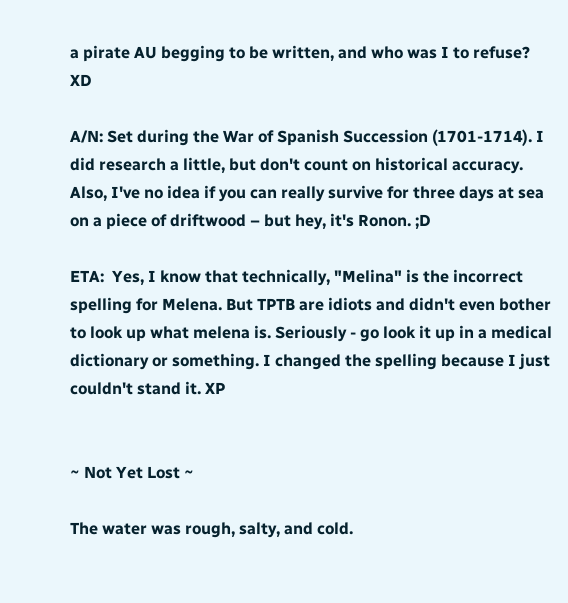a pirate AU begging to be written, and who was I to refuse? XD

A/N: Set during the War of Spanish Succession (1701-1714). I did research a little, but don't count on historical accuracy. Also, I've no idea if you can really survive for three days at sea on a piece of driftwood – but hey, it's Ronon. ;D

ETA:  Yes, I know that technically, "Melina" is the incorrect spelling for Melena. But TPTB are idiots and didn't even bother to look up what melena is. Seriously - go look it up in a medical dictionary or something. I changed the spelling because I just couldn't stand it. XP


~ Not Yet Lost ~

The water was rough, salty, and cold.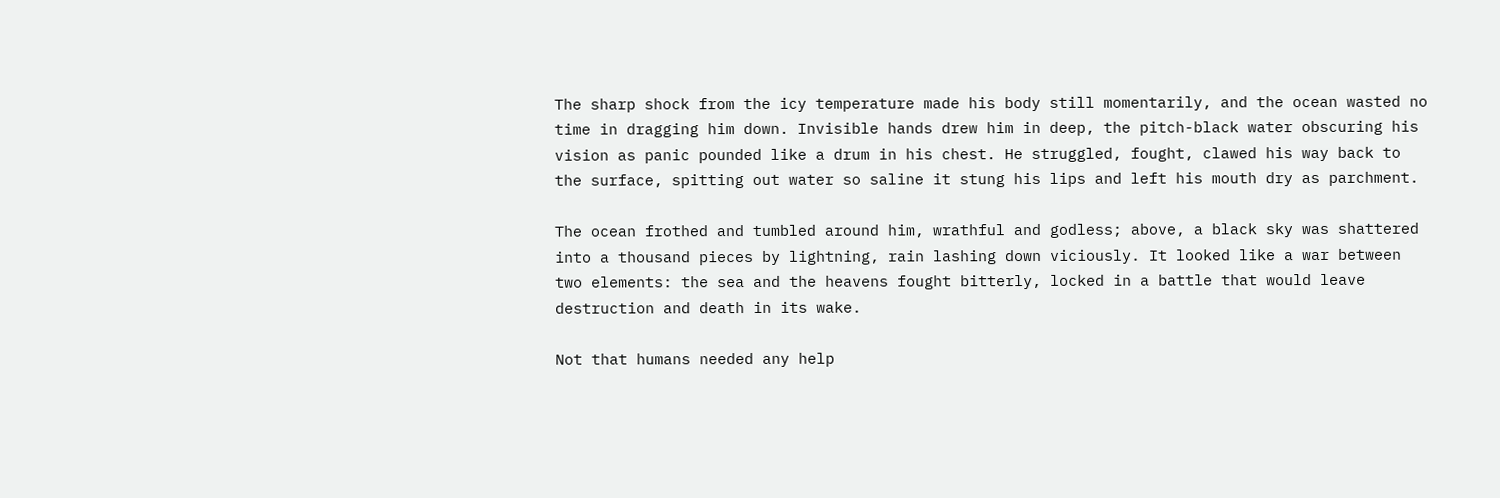The sharp shock from the icy temperature made his body still momentarily, and the ocean wasted no time in dragging him down. Invisible hands drew him in deep, the pitch-black water obscuring his vision as panic pounded like a drum in his chest. He struggled, fought, clawed his way back to the surface, spitting out water so saline it stung his lips and left his mouth dry as parchment.

The ocean frothed and tumbled around him, wrathful and godless; above, a black sky was shattered into a thousand pieces by lightning, rain lashing down viciously. It looked like a war between two elements: the sea and the heavens fought bitterly, locked in a battle that would leave destruction and death in its wake.

Not that humans needed any help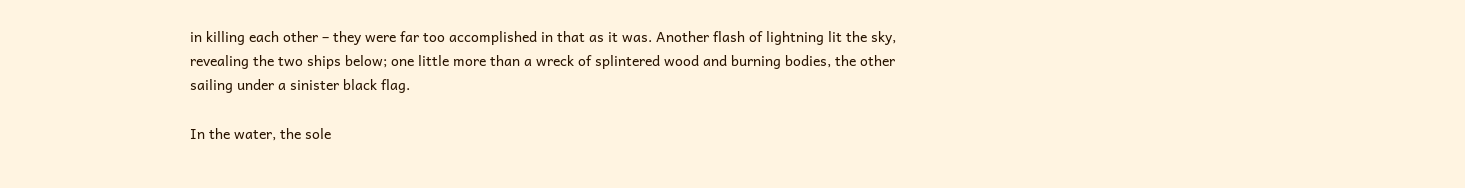in killing each other – they were far too accomplished in that as it was. Another flash of lightning lit the sky, revealing the two ships below; one little more than a wreck of splintered wood and burning bodies, the other sailing under a sinister black flag.

In the water, the sole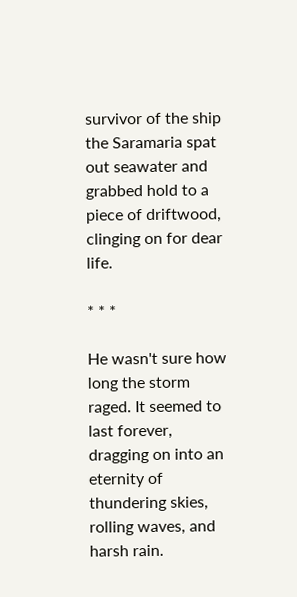survivor of the ship the Saramaria spat out seawater and grabbed hold to a piece of driftwood, clinging on for dear life.

* * *

He wasn't sure how long the storm raged. It seemed to last forever, dragging on into an eternity of thundering skies, rolling waves, and harsh rain.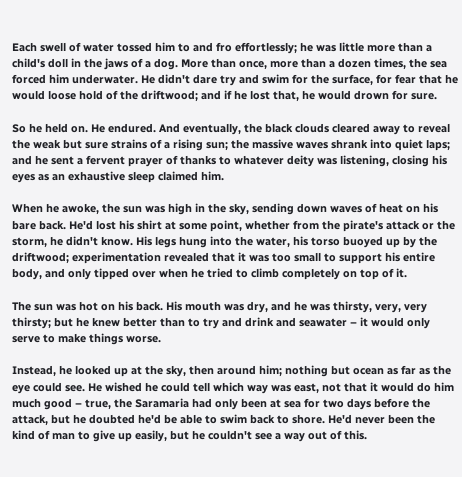Each swell of water tossed him to and fro effortlessly; he was little more than a child's doll in the jaws of a dog. More than once, more than a dozen times, the sea forced him underwater. He didn't dare try and swim for the surface, for fear that he would loose hold of the driftwood; and if he lost that, he would drown for sure.

So he held on. He endured. And eventually, the black clouds cleared away to reveal the weak but sure strains of a rising sun; the massive waves shrank into quiet laps; and he sent a fervent prayer of thanks to whatever deity was listening, closing his eyes as an exhaustive sleep claimed him.

When he awoke, the sun was high in the sky, sending down waves of heat on his bare back. He'd lost his shirt at some point, whether from the pirate's attack or the storm, he didn't know. His legs hung into the water, his torso buoyed up by the driftwood; experimentation revealed that it was too small to support his entire body, and only tipped over when he tried to climb completely on top of it.

The sun was hot on his back. His mouth was dry, and he was thirsty, very, very thirsty; but he knew better than to try and drink and seawater – it would only serve to make things worse.

Instead, he looked up at the sky, then around him; nothing but ocean as far as the eye could see. He wished he could tell which way was east, not that it would do him much good – true, the Saramaria had only been at sea for two days before the attack, but he doubted he'd be able to swim back to shore. He'd never been the kind of man to give up easily, but he couldn't see a way out of this.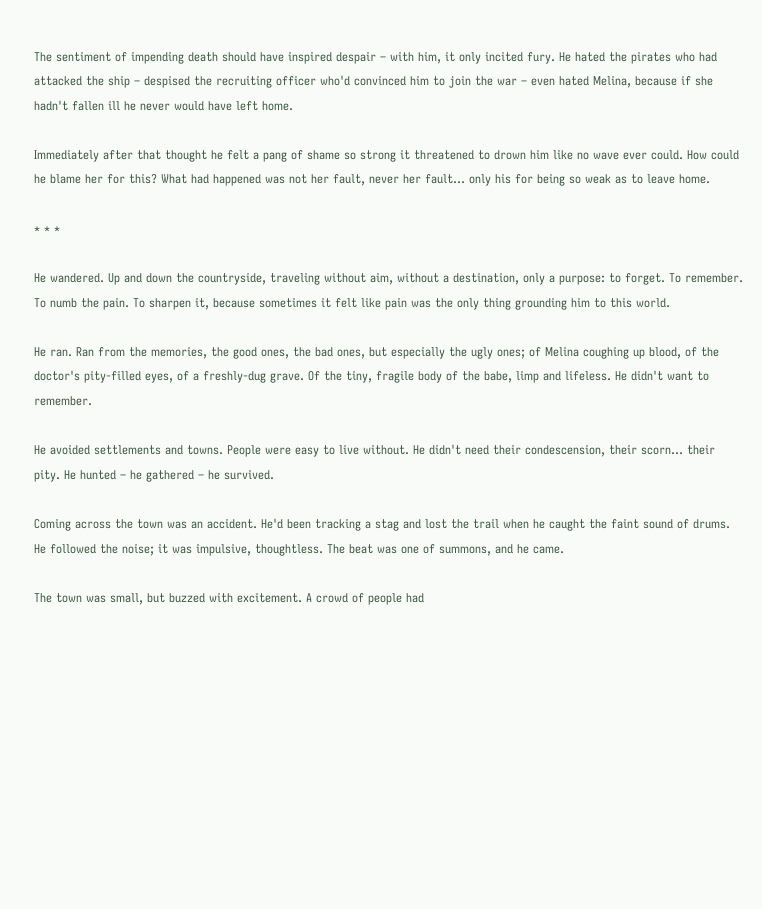The sentiment of impending death should have inspired despair – with him, it only incited fury. He hated the pirates who had attacked the ship – despised the recruiting officer who'd convinced him to join the war – even hated Melina, because if she hadn't fallen ill he never would have left home.

Immediately after that thought he felt a pang of shame so strong it threatened to drown him like no wave ever could. How could he blame her for this? What had happened was not her fault, never her fault... only his for being so weak as to leave home.

* * *

He wandered. Up and down the countryside, traveling without aim, without a destination, only a purpose: to forget. To remember. To numb the pain. To sharpen it, because sometimes it felt like pain was the only thing grounding him to this world.

He ran. Ran from the memories, the good ones, the bad ones, but especially the ugly ones; of Melina coughing up blood, of the doctor's pity-filled eyes, of a freshly-dug grave. Of the tiny, fragile body of the babe, limp and lifeless. He didn't want to remember.

He avoided settlements and towns. People were easy to live without. He didn't need their condescension, their scorn... their pity. He hunted – he gathered – he survived.

Coming across the town was an accident. He'd been tracking a stag and lost the trail when he caught the faint sound of drums. He followed the noise; it was impulsive, thoughtless. The beat was one of summons, and he came.

The town was small, but buzzed with excitement. A crowd of people had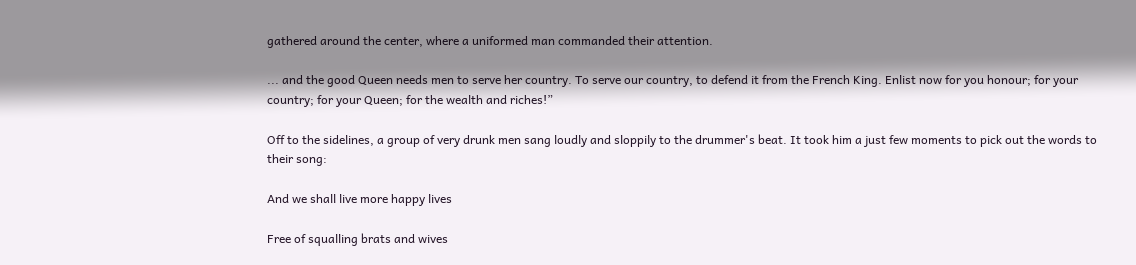gathered around the center, where a uniformed man commanded their attention.

... and the good Queen needs men to serve her country. To serve our country, to defend it from the French King. Enlist now for you honour; for your country; for your Queen; for the wealth and riches!”

Off to the sidelines, a group of very drunk men sang loudly and sloppily to the drummer's beat. It took him a just few moments to pick out the words to their song:

And we shall live more happy lives

Free of squalling brats and wives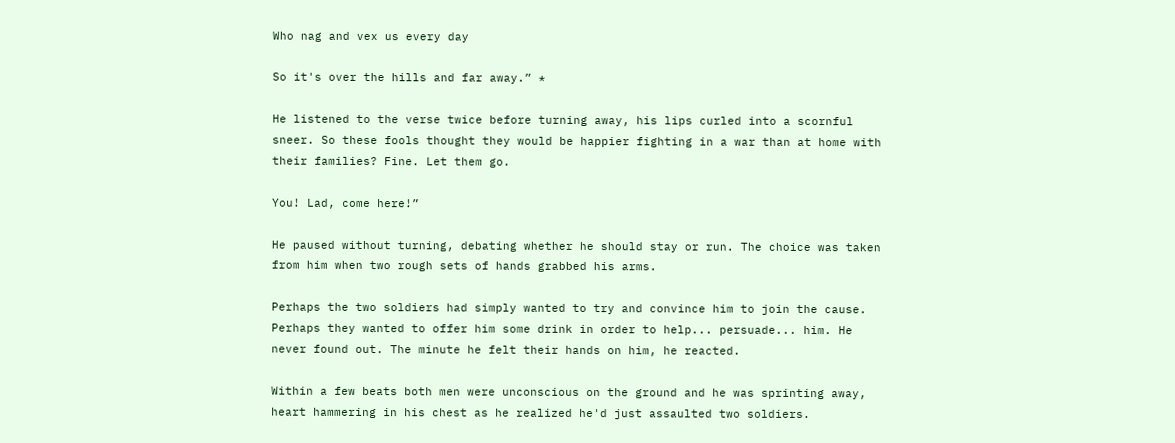Who nag and vex us every day

So it's over the hills and far away.” *

He listened to the verse twice before turning away, his lips curled into a scornful sneer. So these fools thought they would be happier fighting in a war than at home with their families? Fine. Let them go.

You! Lad, come here!”

He paused without turning, debating whether he should stay or run. The choice was taken from him when two rough sets of hands grabbed his arms.

Perhaps the two soldiers had simply wanted to try and convince him to join the cause. Perhaps they wanted to offer him some drink in order to help... persuade... him. He never found out. The minute he felt their hands on him, he reacted.

Within a few beats both men were unconscious on the ground and he was sprinting away, heart hammering in his chest as he realized he'd just assaulted two soldiers.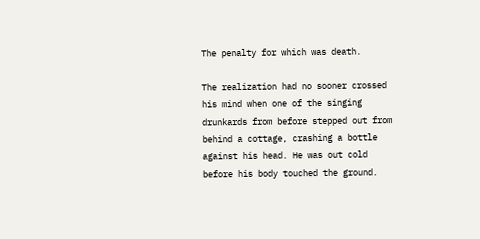The penalty for which was death.

The realization had no sooner crossed his mind when one of the singing drunkards from before stepped out from behind a cottage, crashing a bottle against his head. He was out cold before his body touched the ground.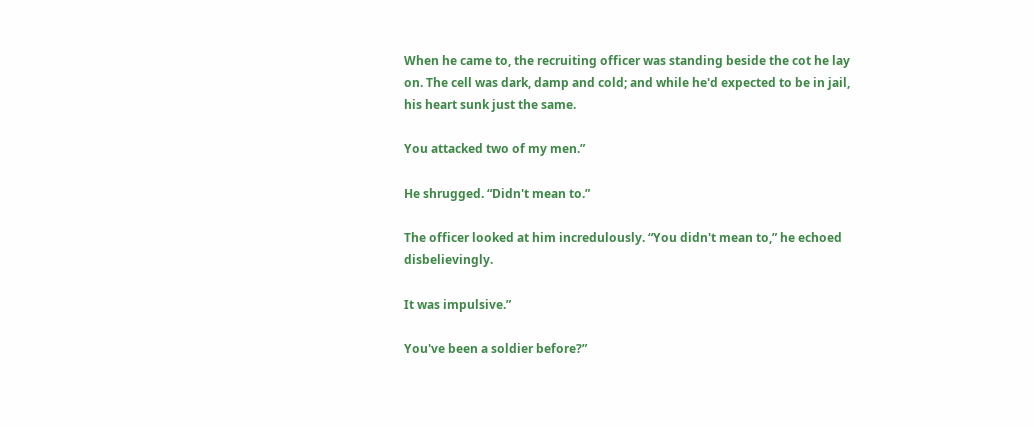When he came to, the recruiting officer was standing beside the cot he lay on. The cell was dark, damp and cold; and while he'd expected to be in jail, his heart sunk just the same.

You attacked two of my men.”

He shrugged. “Didn't mean to.”

The officer looked at him incredulously. “You didn't mean to,” he echoed disbelievingly.

It was impulsive.”

You've been a soldier before?”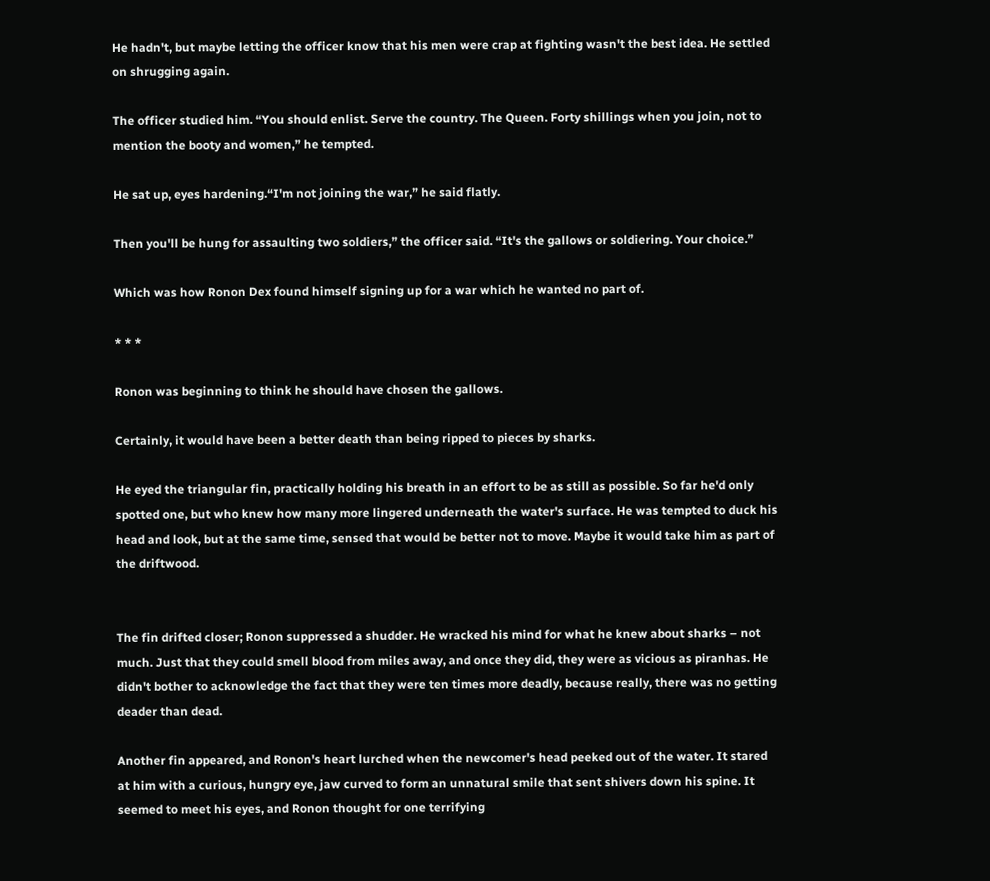He hadn't, but maybe letting the officer know that his men were crap at fighting wasn't the best idea. He settled on shrugging again.

The officer studied him. “You should enlist. Serve the country. The Queen. Forty shillings when you join, not to mention the booty and women,” he tempted.

He sat up, eyes hardening.“I'm not joining the war,” he said flatly.

Then you'll be hung for assaulting two soldiers,” the officer said. “It's the gallows or soldiering. Your choice.”

Which was how Ronon Dex found himself signing up for a war which he wanted no part of.

* * *

Ronon was beginning to think he should have chosen the gallows.

Certainly, it would have been a better death than being ripped to pieces by sharks.

He eyed the triangular fin, practically holding his breath in an effort to be as still as possible. So far he'd only spotted one, but who knew how many more lingered underneath the water's surface. He was tempted to duck his head and look, but at the same time, sensed that would be better not to move. Maybe it would take him as part of the driftwood.


The fin drifted closer; Ronon suppressed a shudder. He wracked his mind for what he knew about sharks – not much. Just that they could smell blood from miles away, and once they did, they were as vicious as piranhas. He didn't bother to acknowledge the fact that they were ten times more deadly, because really, there was no getting deader than dead.

Another fin appeared, and Ronon's heart lurched when the newcomer's head peeked out of the water. It stared at him with a curious, hungry eye, jaw curved to form an unnatural smile that sent shivers down his spine. It seemed to meet his eyes, and Ronon thought for one terrifying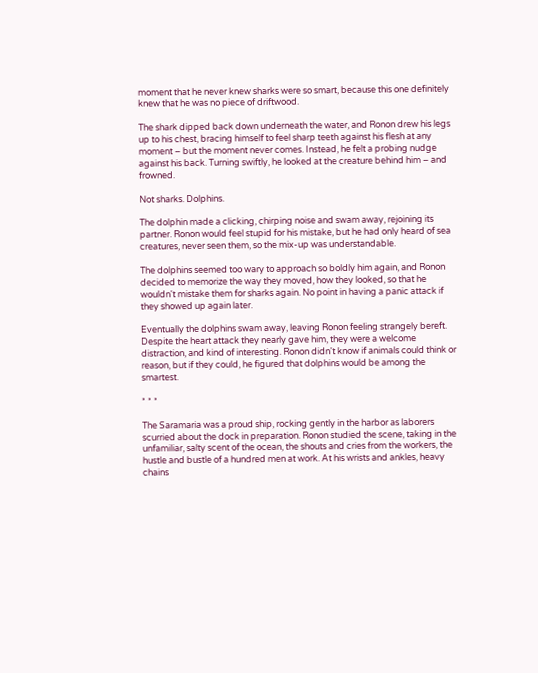moment that he never knew sharks were so smart, because this one definitely knew that he was no piece of driftwood.

The shark dipped back down underneath the water, and Ronon drew his legs up to his chest, bracing himself to feel sharp teeth against his flesh at any moment – but the moment never comes. Instead, he felt a probing nudge against his back. Turning swiftly, he looked at the creature behind him – and frowned.

Not sharks. Dolphins.

The dolphin made a clicking, chirping noise and swam away, rejoining its partner. Ronon would feel stupid for his mistake, but he had only heard of sea creatures, never seen them, so the mix-up was understandable.

The dolphins seemed too wary to approach so boldly him again, and Ronon decided to memorize the way they moved, how they looked, so that he wouldn't mistake them for sharks again. No point in having a panic attack if they showed up again later.

Eventually the dolphins swam away, leaving Ronon feeling strangely bereft. Despite the heart attack they nearly gave him, they were a welcome distraction, and kind of interesting. Ronon didn't know if animals could think or reason, but if they could, he figured that dolphins would be among the smartest.

* * *

The Saramaria was a proud ship, rocking gently in the harbor as laborers scurried about the dock in preparation. Ronon studied the scene, taking in the unfamiliar, salty scent of the ocean, the shouts and cries from the workers, the hustle and bustle of a hundred men at work. At his wrists and ankles, heavy chains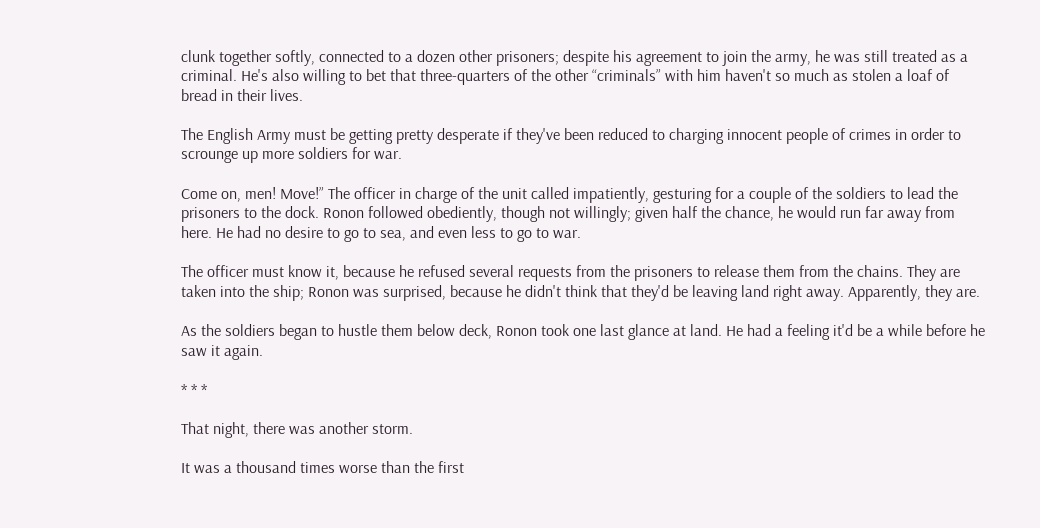clunk together softly, connected to a dozen other prisoners; despite his agreement to join the army, he was still treated as a criminal. He's also willing to bet that three-quarters of the other “criminals” with him haven't so much as stolen a loaf of bread in their lives.

The English Army must be getting pretty desperate if they've been reduced to charging innocent people of crimes in order to scrounge up more soldiers for war.

Come on, men! Move!” The officer in charge of the unit called impatiently, gesturing for a couple of the soldiers to lead the prisoners to the dock. Ronon followed obediently, though not willingly; given half the chance, he would run far away from here. He had no desire to go to sea, and even less to go to war.

The officer must know it, because he refused several requests from the prisoners to release them from the chains. They are taken into the ship; Ronon was surprised, because he didn't think that they'd be leaving land right away. Apparently, they are.

As the soldiers began to hustle them below deck, Ronon took one last glance at land. He had a feeling it'd be a while before he saw it again.

* * *

That night, there was another storm.

It was a thousand times worse than the first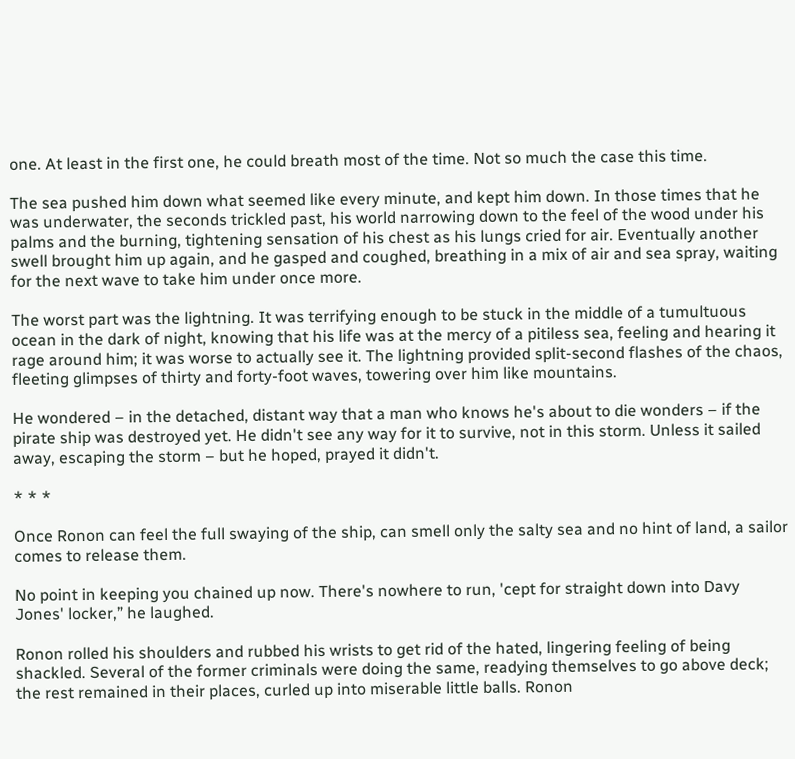one. At least in the first one, he could breath most of the time. Not so much the case this time.

The sea pushed him down what seemed like every minute, and kept him down. In those times that he was underwater, the seconds trickled past, his world narrowing down to the feel of the wood under his palms and the burning, tightening sensation of his chest as his lungs cried for air. Eventually another swell brought him up again, and he gasped and coughed, breathing in a mix of air and sea spray, waiting for the next wave to take him under once more.

The worst part was the lightning. It was terrifying enough to be stuck in the middle of a tumultuous ocean in the dark of night, knowing that his life was at the mercy of a pitiless sea, feeling and hearing it rage around him; it was worse to actually see it. The lightning provided split-second flashes of the chaos, fleeting glimpses of thirty and forty-foot waves, towering over him like mountains.

He wondered – in the detached, distant way that a man who knows he's about to die wonders – if the pirate ship was destroyed yet. He didn't see any way for it to survive, not in this storm. Unless it sailed away, escaping the storm – but he hoped, prayed it didn't.

* * *

Once Ronon can feel the full swaying of the ship, can smell only the salty sea and no hint of land, a sailor comes to release them.

No point in keeping you chained up now. There's nowhere to run, 'cept for straight down into Davy Jones' locker,” he laughed.

Ronon rolled his shoulders and rubbed his wrists to get rid of the hated, lingering feeling of being shackled. Several of the former criminals were doing the same, readying themselves to go above deck; the rest remained in their places, curled up into miserable little balls. Ronon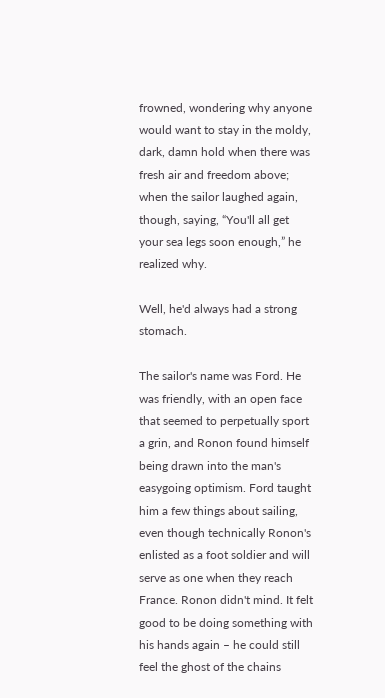frowned, wondering why anyone would want to stay in the moldy, dark, damn hold when there was fresh air and freedom above; when the sailor laughed again, though, saying, “You'll all get your sea legs soon enough,” he realized why.

Well, he'd always had a strong stomach.

The sailor's name was Ford. He was friendly, with an open face that seemed to perpetually sport a grin, and Ronon found himself being drawn into the man's easygoing optimism. Ford taught him a few things about sailing, even though technically Ronon's enlisted as a foot soldier and will serve as one when they reach France. Ronon didn't mind. It felt good to be doing something with his hands again – he could still feel the ghost of the chains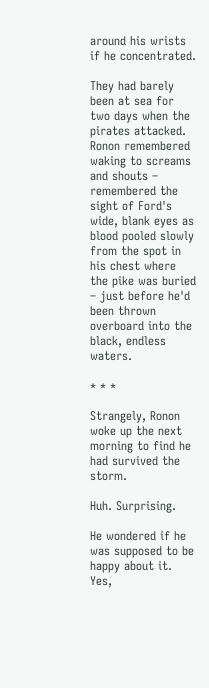around his wrists if he concentrated.

They had barely been at sea for two days when the pirates attacked. Ronon remembered waking to screams and shouts – remembered the sight of Ford's wide, blank eyes as blood pooled slowly from the spot in his chest where the pike was buried – just before he'd been thrown overboard into the black, endless waters.

* * *

Strangely, Ronon woke up the next morning to find he had survived the storm.

Huh. Surprising.

He wondered if he was supposed to be happy about it. Yes,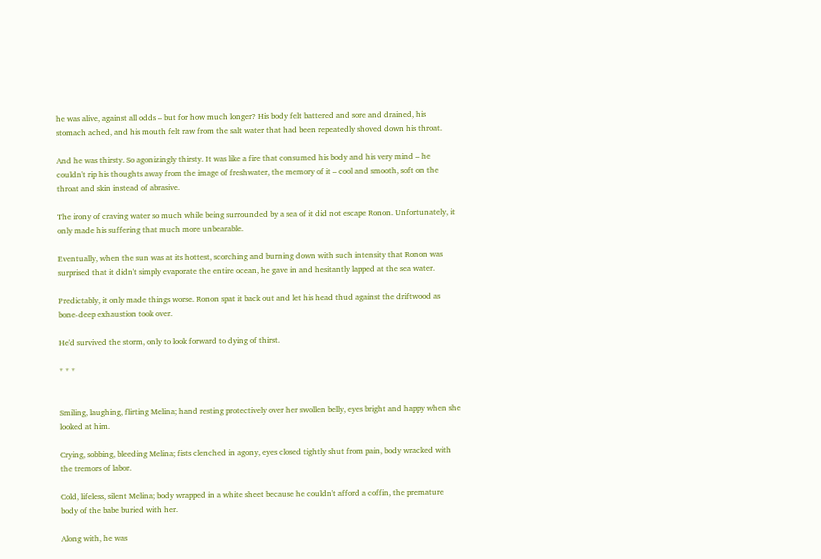he was alive, against all odds – but for how much longer? His body felt battered and sore and drained, his stomach ached, and his mouth felt raw from the salt water that had been repeatedly shoved down his throat.

And he was thirsty. So agonizingly thirsty. It was like a fire that consumed his body and his very mind – he couldn't rip his thoughts away from the image of freshwater, the memory of it – cool and smooth, soft on the throat and skin instead of abrasive.

The irony of craving water so much while being surrounded by a sea of it did not escape Ronon. Unfortunately, it only made his suffering that much more unbearable.

Eventually, when the sun was at its hottest, scorching and burning down with such intensity that Ronon was surprised that it didn't simply evaporate the entire ocean, he gave in and hesitantly lapped at the sea water.

Predictably, it only made things worse. Ronon spat it back out and let his head thud against the driftwood as bone-deep exhaustion took over.

He'd survived the storm, only to look forward to dying of thirst.

* * *


Smiling, laughing, flirting Melina; hand resting protectively over her swollen belly, eyes bright and happy when she looked at him.

Crying, sobbing, bleeding Melina; fists clenched in agony, eyes closed tightly shut from pain, body wracked with the tremors of labor.

Cold, lifeless, silent Melina; body wrapped in a white sheet because he couldn't afford a coffin, the premature body of the babe buried with her.

Along with, he was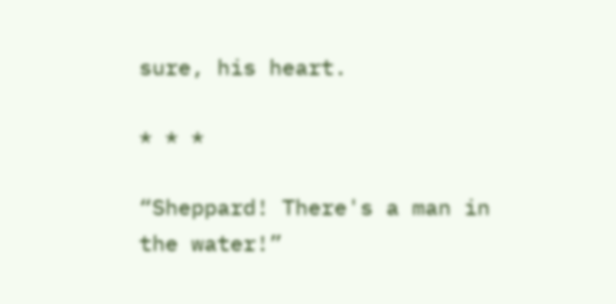sure, his heart.

* * *

“Sheppard! There's a man in the water!”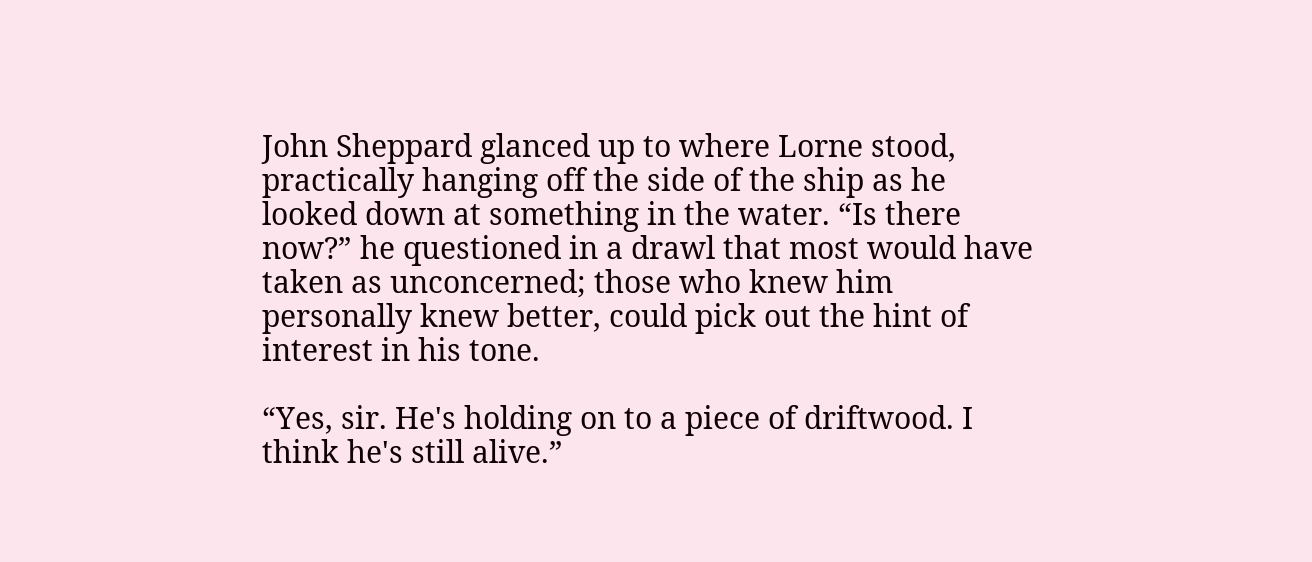John Sheppard glanced up to where Lorne stood, practically hanging off the side of the ship as he looked down at something in the water. “Is there now?” he questioned in a drawl that most would have taken as unconcerned; those who knew him personally knew better, could pick out the hint of interest in his tone.

“Yes, sir. He's holding on to a piece of driftwood. I think he's still alive.”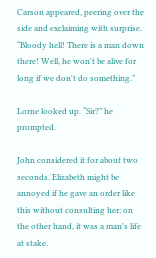Carson appeared, peering over the side and exclaiming with surprise. “Bloody hell! There is a man down there! Well, he won't be alive for long if we don't do something.”

Lorne looked up. “Sir?” he prompted.

John considered it for about two seconds. Elizabeth might be annoyed if he gave an order like this without consulting her; on the other hand, it was a man's life at stake.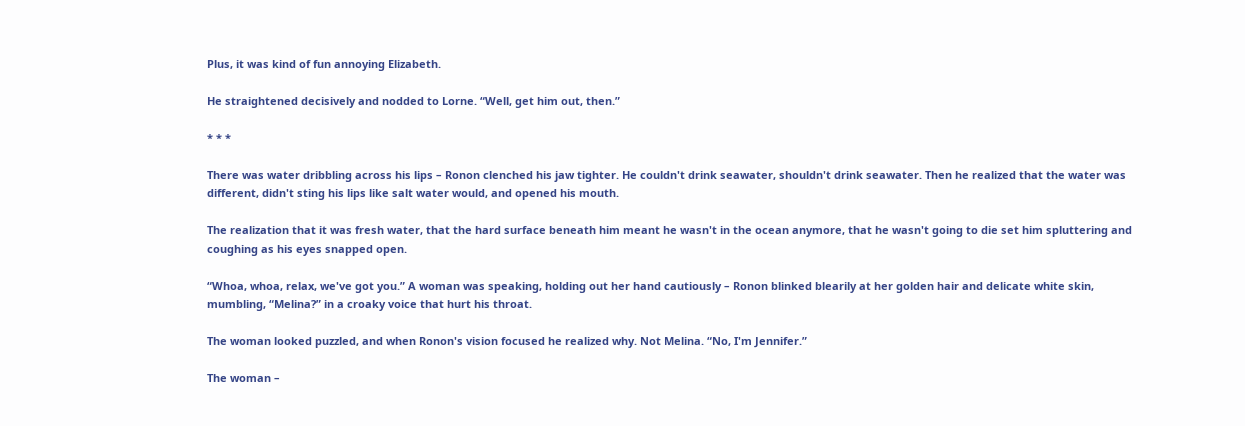Plus, it was kind of fun annoying Elizabeth.

He straightened decisively and nodded to Lorne. “Well, get him out, then.”

* * *

There was water dribbling across his lips – Ronon clenched his jaw tighter. He couldn't drink seawater, shouldn't drink seawater. Then he realized that the water was different, didn't sting his lips like salt water would, and opened his mouth.

The realization that it was fresh water, that the hard surface beneath him meant he wasn't in the ocean anymore, that he wasn't going to die set him spluttering and coughing as his eyes snapped open.

“Whoa, whoa, relax, we've got you.” A woman was speaking, holding out her hand cautiously – Ronon blinked blearily at her golden hair and delicate white skin, mumbling, “Melina?” in a croaky voice that hurt his throat.

The woman looked puzzled, and when Ronon's vision focused he realized why. Not Melina. “No, I'm Jennifer.”

The woman –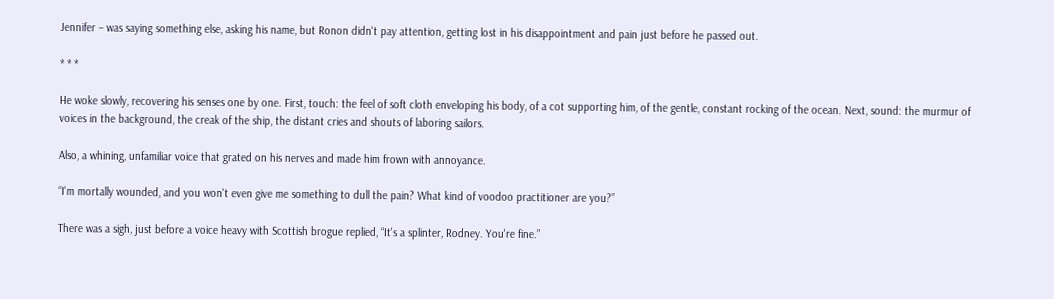Jennifer – was saying something else, asking his name, but Ronon didn't pay attention, getting lost in his disappointment and pain just before he passed out.

* * *

He woke slowly, recovering his senses one by one. First, touch: the feel of soft cloth enveloping his body, of a cot supporting him, of the gentle, constant rocking of the ocean. Next, sound: the murmur of voices in the background, the creak of the ship, the distant cries and shouts of laboring sailors.

Also, a whining, unfamiliar voice that grated on his nerves and made him frown with annoyance.

“I'm mortally wounded, and you won't even give me something to dull the pain? What kind of voodoo practitioner are you?”

There was a sigh, just before a voice heavy with Scottish brogue replied, “It's a splinter, Rodney. You're fine.”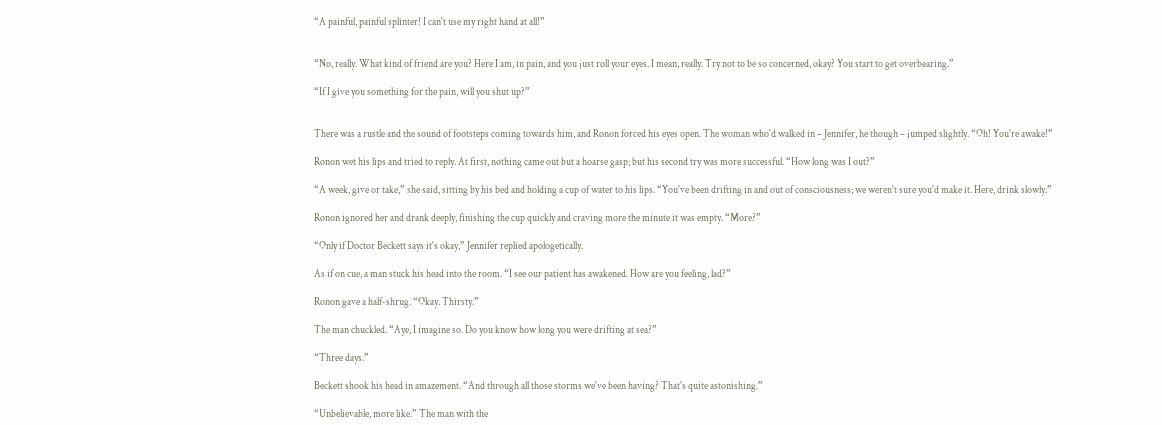“A painful, painful splinter! I can't use my right hand at all!”


“No, really. What kind of friend are you? Here I am, in pain, and you just roll your eyes. I mean, really. Try not to be so concerned, okay? You start to get overbearing.”

“If I give you something for the pain, will you shut up?”


There was a rustle and the sound of footsteps coming towards him, and Ronon forced his eyes open. The woman who'd walked in – Jennifer, he though – jumped slightly. “Oh! You're awake!”

Ronon wet his lips and tried to reply. At first, nothing came out but a hoarse gasp; but his second try was more successful. “How long was I out?”

“A week, give or take,” she said, sitting by his bed and holding a cup of water to his lips. “You've been drifting in and out of consciousness; we weren't sure you'd make it. Here, drink slowly.”

Ronon ignored her and drank deeply, finishing the cup quickly and craving more the minute it was empty. “More?”

“Only if Doctor Beckett says it's okay,” Jennifer replied apologetically.

As if on cue, a man stuck his head into the room. “I see our patient has awakened. How are you feeling, lad?”

Ronon gave a half-shrug. “Okay. Thirsty.”

The man chuckled. “Aye, I imagine so. Do you know how long you were drifting at sea?”

“Three days.”

Beckett shook his head in amazement. “And through all those storms we've been having? That's quite astonishing.”

“Unbelievable, more like.” The man with the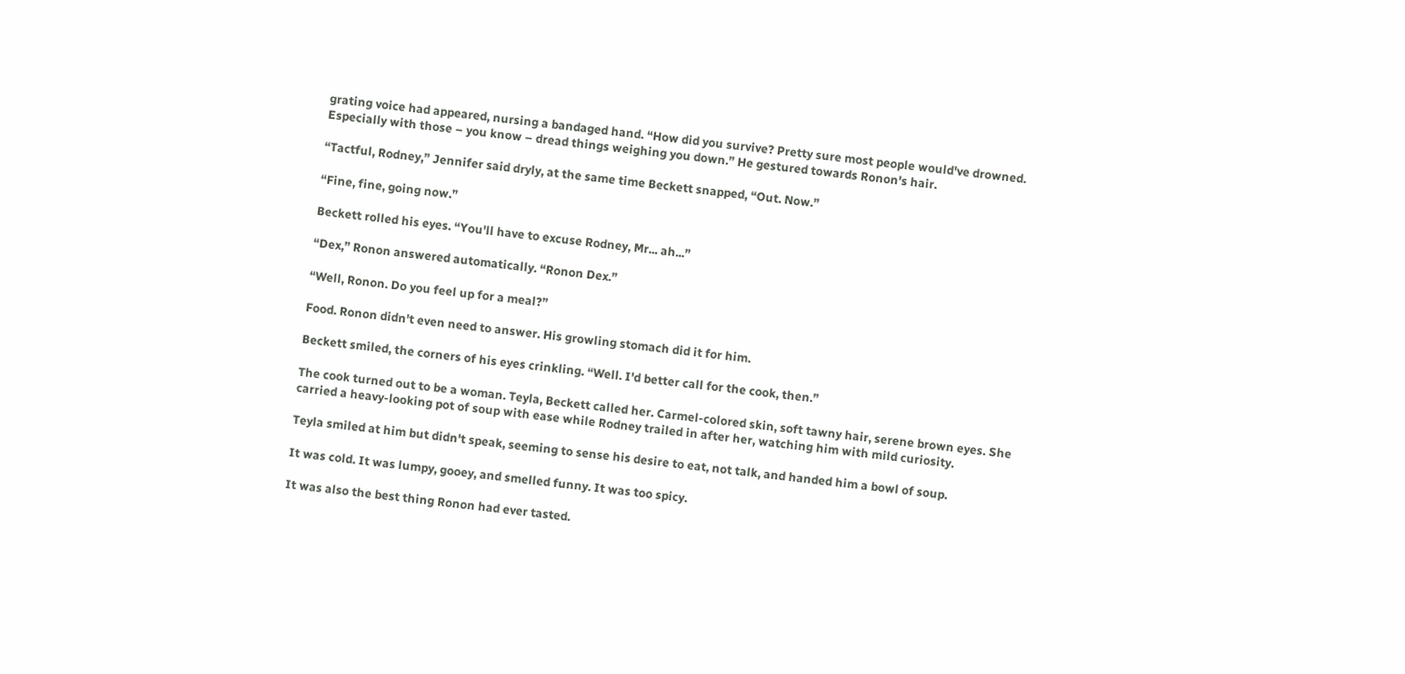grating voice had appeared, nursing a bandaged hand. “How did you survive? Pretty sure most people would've drowned. Especially with those – you know – dread things weighing you down.” He gestured towards Ronon's hair.

“Tactful, Rodney,” Jennifer said dryly, at the same time Beckett snapped, “Out. Now.”

“Fine, fine, going now.”

Beckett rolled his eyes. “You'll have to excuse Rodney, Mr... ah...”

“Dex,” Ronon answered automatically. “Ronon Dex.”

“Well, Ronon. Do you feel up for a meal?”

Food. Ronon didn't even need to answer. His growling stomach did it for him.

Beckett smiled, the corners of his eyes crinkling. “Well. I'd better call for the cook, then.”

The cook turned out to be a woman. Teyla, Beckett called her. Carmel-colored skin, soft tawny hair, serene brown eyes. She carried a heavy-looking pot of soup with ease while Rodney trailed in after her, watching him with mild curiosity.

Teyla smiled at him but didn't speak, seeming to sense his desire to eat, not talk, and handed him a bowl of soup.

It was cold. It was lumpy, gooey, and smelled funny. It was too spicy.

It was also the best thing Ronon had ever tasted.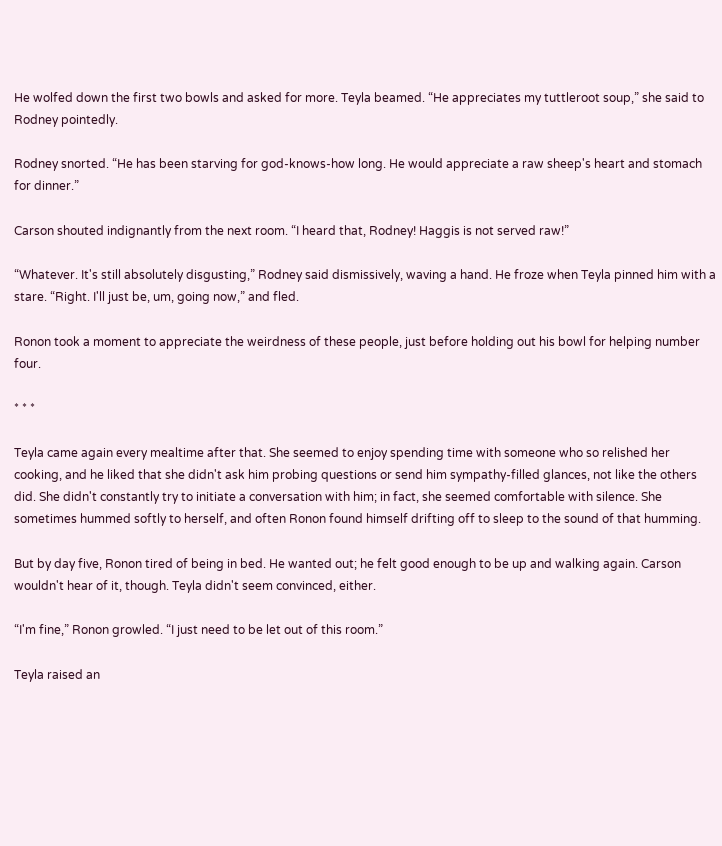He wolfed down the first two bowls and asked for more. Teyla beamed. “He appreciates my tuttleroot soup,” she said to Rodney pointedly.

Rodney snorted. “He has been starving for god-knows-how long. He would appreciate a raw sheep's heart and stomach for dinner.”

Carson shouted indignantly from the next room. “I heard that, Rodney! Haggis is not served raw!”

“Whatever. It's still absolutely disgusting,” Rodney said dismissively, waving a hand. He froze when Teyla pinned him with a stare. “Right. I'll just be, um, going now,” and fled.

Ronon took a moment to appreciate the weirdness of these people, just before holding out his bowl for helping number four.

* * *

Teyla came again every mealtime after that. She seemed to enjoy spending time with someone who so relished her cooking, and he liked that she didn't ask him probing questions or send him sympathy-filled glances, not like the others did. She didn't constantly try to initiate a conversation with him; in fact, she seemed comfortable with silence. She sometimes hummed softly to herself, and often Ronon found himself drifting off to sleep to the sound of that humming.

But by day five, Ronon tired of being in bed. He wanted out; he felt good enough to be up and walking again. Carson wouldn't hear of it, though. Teyla didn't seem convinced, either.

“I'm fine,” Ronon growled. “I just need to be let out of this room.”

Teyla raised an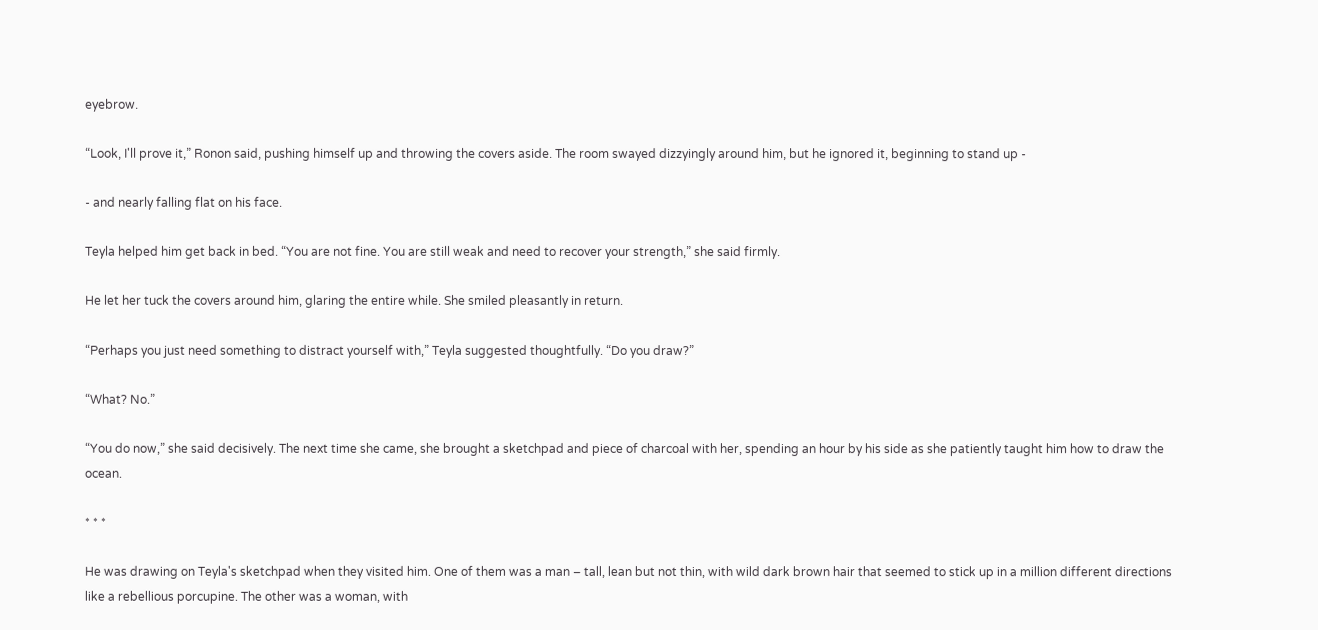eyebrow.

“Look, I'll prove it,” Ronon said, pushing himself up and throwing the covers aside. The room swayed dizzyingly around him, but he ignored it, beginning to stand up -

- and nearly falling flat on his face.

Teyla helped him get back in bed. “You are not fine. You are still weak and need to recover your strength,” she said firmly.

He let her tuck the covers around him, glaring the entire while. She smiled pleasantly in return.

“Perhaps you just need something to distract yourself with,” Teyla suggested thoughtfully. “Do you draw?”

“What? No.”

“You do now,” she said decisively. The next time she came, she brought a sketchpad and piece of charcoal with her, spending an hour by his side as she patiently taught him how to draw the ocean.

* * *

He was drawing on Teyla's sketchpad when they visited him. One of them was a man – tall, lean but not thin, with wild dark brown hair that seemed to stick up in a million different directions like a rebellious porcupine. The other was a woman, with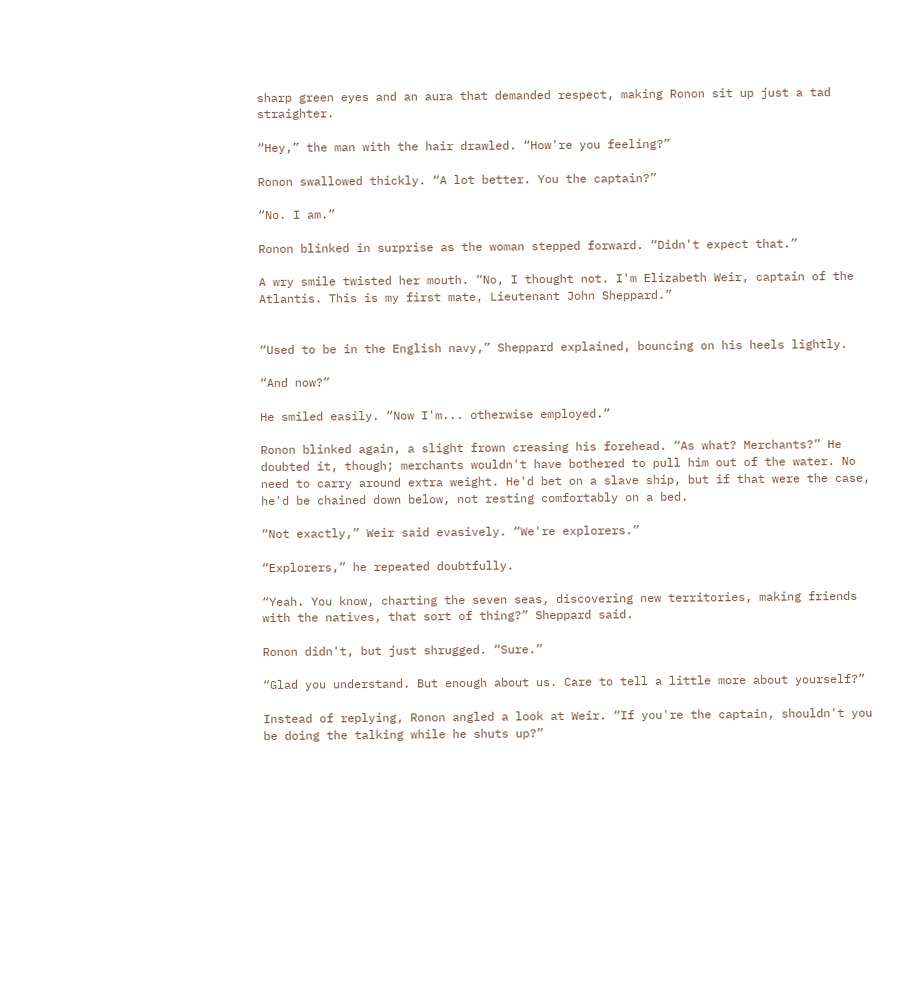sharp green eyes and an aura that demanded respect, making Ronon sit up just a tad straighter.

“Hey,” the man with the hair drawled. “How're you feeling?”

Ronon swallowed thickly. “A lot better. You the captain?”

“No. I am.”

Ronon blinked in surprise as the woman stepped forward. “Didn't expect that.”

A wry smile twisted her mouth. “No, I thought not. I'm Elizabeth Weir, captain of the Atlantis. This is my first mate, Lieutenant John Sheppard.”


“Used to be in the English navy,” Sheppard explained, bouncing on his heels lightly.

“And now?”

He smiled easily. “Now I'm... otherwise employed.”

Ronon blinked again, a slight frown creasing his forehead. “As what? Merchants?” He doubted it, though; merchants wouldn't have bothered to pull him out of the water. No need to carry around extra weight. He'd bet on a slave ship, but if that were the case, he'd be chained down below, not resting comfortably on a bed.

“Not exactly,” Weir said evasively. “We're explorers.”

“Explorers,” he repeated doubtfully.

“Yeah. You know, charting the seven seas, discovering new territories, making friends with the natives, that sort of thing?” Sheppard said.

Ronon didn't, but just shrugged. “Sure.”

“Glad you understand. But enough about us. Care to tell a little more about yourself?”

Instead of replying, Ronon angled a look at Weir. “If you're the captain, shouldn't you be doing the talking while he shuts up?”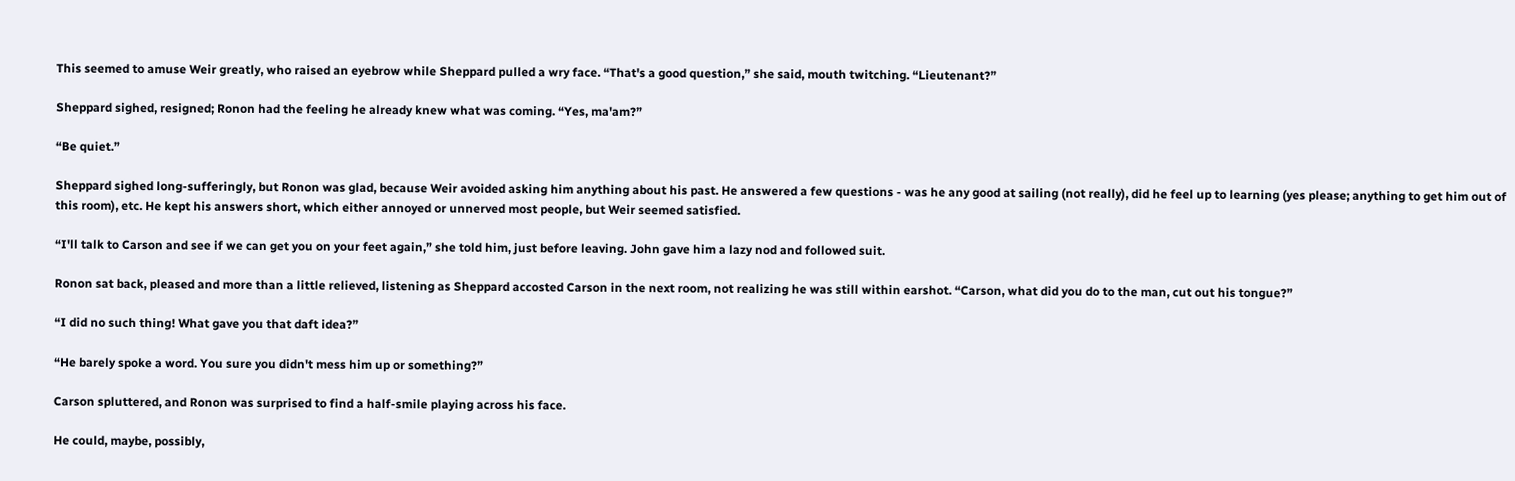This seemed to amuse Weir greatly, who raised an eyebrow while Sheppard pulled a wry face. “That's a good question,” she said, mouth twitching. “Lieutenant?”

Sheppard sighed, resigned; Ronon had the feeling he already knew what was coming. “Yes, ma'am?”

“Be quiet.”

Sheppard sighed long-sufferingly, but Ronon was glad, because Weir avoided asking him anything about his past. He answered a few questions - was he any good at sailing (not really), did he feel up to learning (yes please; anything to get him out of this room), etc. He kept his answers short, which either annoyed or unnerved most people, but Weir seemed satisfied.

“I'll talk to Carson and see if we can get you on your feet again,” she told him, just before leaving. John gave him a lazy nod and followed suit.

Ronon sat back, pleased and more than a little relieved, listening as Sheppard accosted Carson in the next room, not realizing he was still within earshot. “Carson, what did you do to the man, cut out his tongue?”

“I did no such thing! What gave you that daft idea?”

“He barely spoke a word. You sure you didn't mess him up or something?”

Carson spluttered, and Ronon was surprised to find a half-smile playing across his face.

He could, maybe, possibly,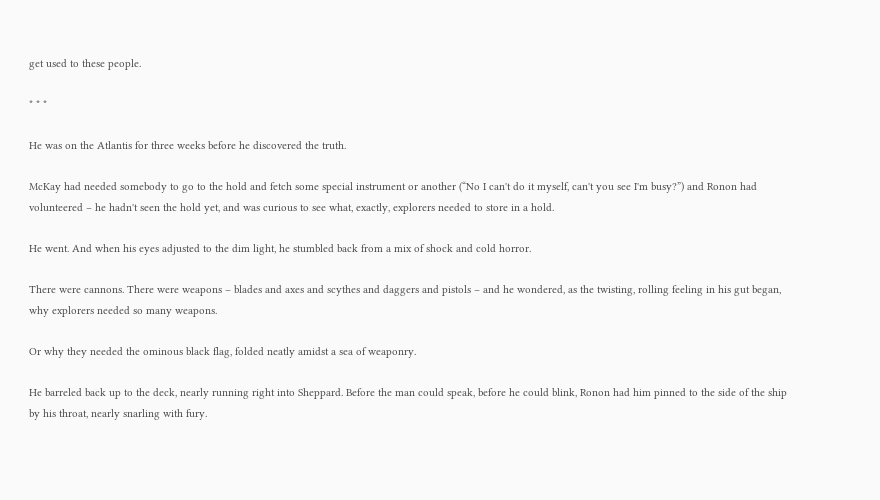get used to these people.

* * *

He was on the Atlantis for three weeks before he discovered the truth.

McKay had needed somebody to go to the hold and fetch some special instrument or another (“No I can't do it myself, can't you see I'm busy?”) and Ronon had volunteered – he hadn't seen the hold yet, and was curious to see what, exactly, explorers needed to store in a hold.

He went. And when his eyes adjusted to the dim light, he stumbled back from a mix of shock and cold horror.

There were cannons. There were weapons – blades and axes and scythes and daggers and pistols – and he wondered, as the twisting, rolling feeling in his gut began, why explorers needed so many weapons.

Or why they needed the ominous black flag, folded neatly amidst a sea of weaponry.

He barreled back up to the deck, nearly running right into Sheppard. Before the man could speak, before he could blink, Ronon had him pinned to the side of the ship by his throat, nearly snarling with fury.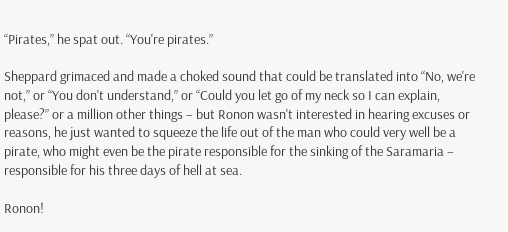“Pirates,” he spat out. “You're pirates.”

Sheppard grimaced and made a choked sound that could be translated into “No, we're not,” or “You don't understand,” or “Could you let go of my neck so I can explain, please?” or a million other things – but Ronon wasn't interested in hearing excuses or reasons, he just wanted to squeeze the life out of the man who could very well be a pirate, who might even be the pirate responsible for the sinking of the Saramaria – responsible for his three days of hell at sea.

Ronon!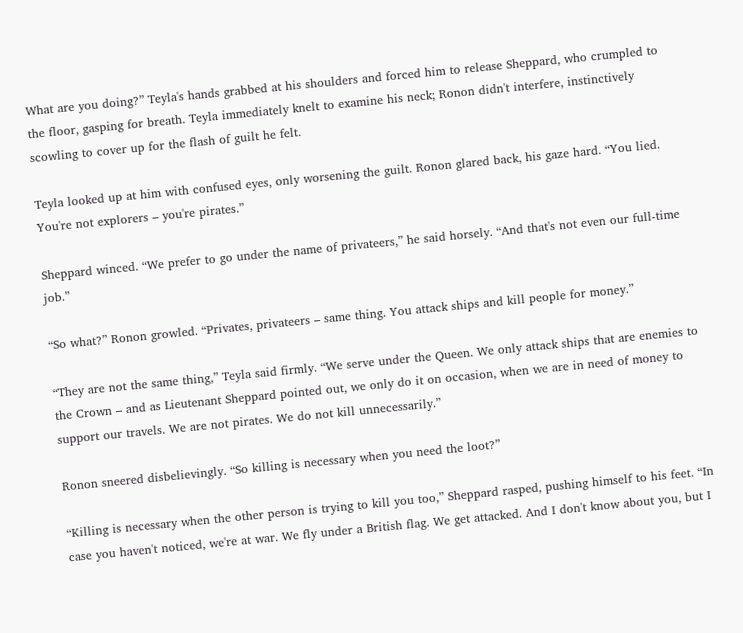What are you doing?” Teyla's hands grabbed at his shoulders and forced him to release Sheppard, who crumpled to the floor, gasping for breath. Teyla immediately knelt to examine his neck; Ronon didn't interfere, instinctively scowling to cover up for the flash of guilt he felt.

Teyla looked up at him with confused eyes, only worsening the guilt. Ronon glared back, his gaze hard. “You lied. You're not explorers – you're pirates.”

Sheppard winced. “We prefer to go under the name of privateers,” he said horsely. “And that's not even our full-time job.”

“So what?” Ronon growled. “Privates, privateers – same thing. You attack ships and kill people for money.”

“They are not the same thing,” Teyla said firmly. “We serve under the Queen. We only attack ships that are enemies to the Crown – and as Lieutenant Sheppard pointed out, we only do it on occasion, when we are in need of money to support our travels. We are not pirates. We do not kill unnecessarily.”

Ronon sneered disbelievingly. “So killing is necessary when you need the loot?”

“Killing is necessary when the other person is trying to kill you too,” Sheppard rasped, pushing himself to his feet. “In case you haven't noticed, we're at war. We fly under a British flag. We get attacked. And I don't know about you, but I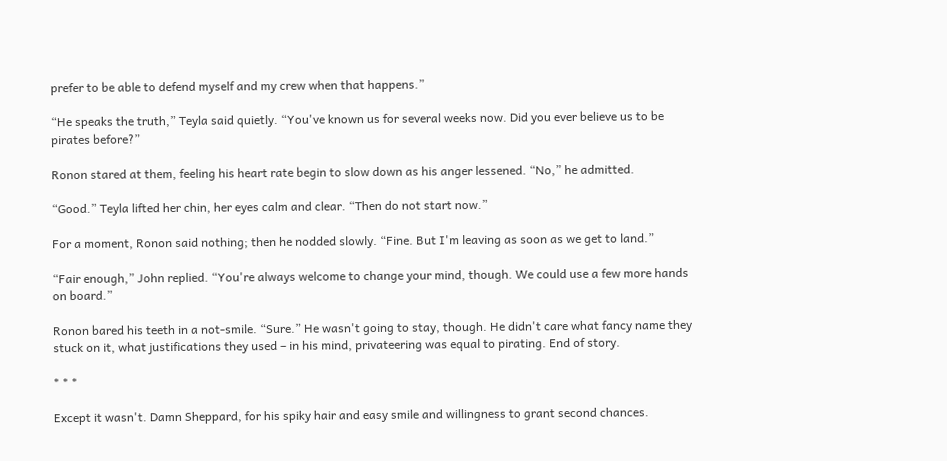prefer to be able to defend myself and my crew when that happens.”

“He speaks the truth,” Teyla said quietly. “You've known us for several weeks now. Did you ever believe us to be pirates before?”

Ronon stared at them, feeling his heart rate begin to slow down as his anger lessened. “No,” he admitted.

“Good.” Teyla lifted her chin, her eyes calm and clear. “Then do not start now.”

For a moment, Ronon said nothing; then he nodded slowly. “Fine. But I'm leaving as soon as we get to land.”

“Fair enough,” John replied. “You're always welcome to change your mind, though. We could use a few more hands on board.”

Ronon bared his teeth in a not-smile. “Sure.” He wasn't going to stay, though. He didn't care what fancy name they stuck on it, what justifications they used – in his mind, privateering was equal to pirating. End of story.

* * *

Except it wasn't. Damn Sheppard, for his spiky hair and easy smile and willingness to grant second chances.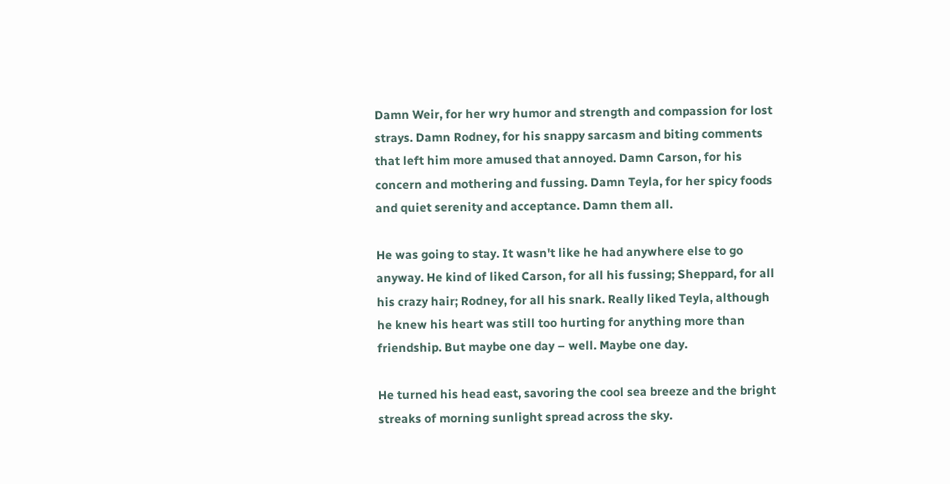Damn Weir, for her wry humor and strength and compassion for lost strays. Damn Rodney, for his snappy sarcasm and biting comments that left him more amused that annoyed. Damn Carson, for his concern and mothering and fussing. Damn Teyla, for her spicy foods and quiet serenity and acceptance. Damn them all.

He was going to stay. It wasn't like he had anywhere else to go anyway. He kind of liked Carson, for all his fussing; Sheppard, for all his crazy hair; Rodney, for all his snark. Really liked Teyla, although he knew his heart was still too hurting for anything more than friendship. But maybe one day – well. Maybe one day.

He turned his head east, savoring the cool sea breeze and the bright streaks of morning sunlight spread across the sky.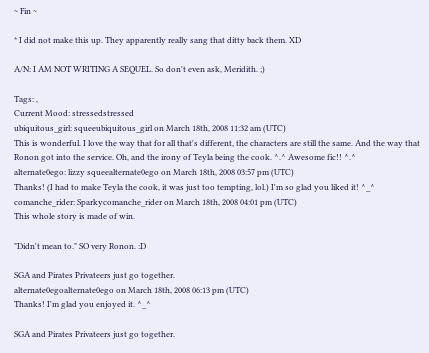~ Fin ~

* I did not make this up. They apparently really sang that ditty back them. XD

A/N: I AM NOT WRITING A SEQUEL. So don't even ask, Meridith. ;)

Tags: ,
Current Mood: stressedstressed
ubiquitous_girl: squeeubiquitous_girl on March 18th, 2008 11:32 am (UTC)
This is wonderful. I love the way that for all that's different, the characters are still the same. And the way that Ronon got into the service. Oh, and the irony of Teyla being the cook. ^.^ Awesome fic!! ^.^
alternate0ego: lizzy squeealternate0ego on March 18th, 2008 03:57 pm (UTC)
Thanks! (I had to make Teyla the cook, it was just too tempting, lol.) I'm so glad you liked it! ^_^
comanche_rider: Sparkycomanche_rider on March 18th, 2008 04:01 pm (UTC)
This whole story is made of win.

"Didn't mean to." SO very Ronon. :D

SGA and Pirates Privateers just go together.
alternate0egoalternate0ego on March 18th, 2008 06:13 pm (UTC)
Thanks! I'm glad you enjoyed it. ^_^

SGA and Pirates Privateers just go together.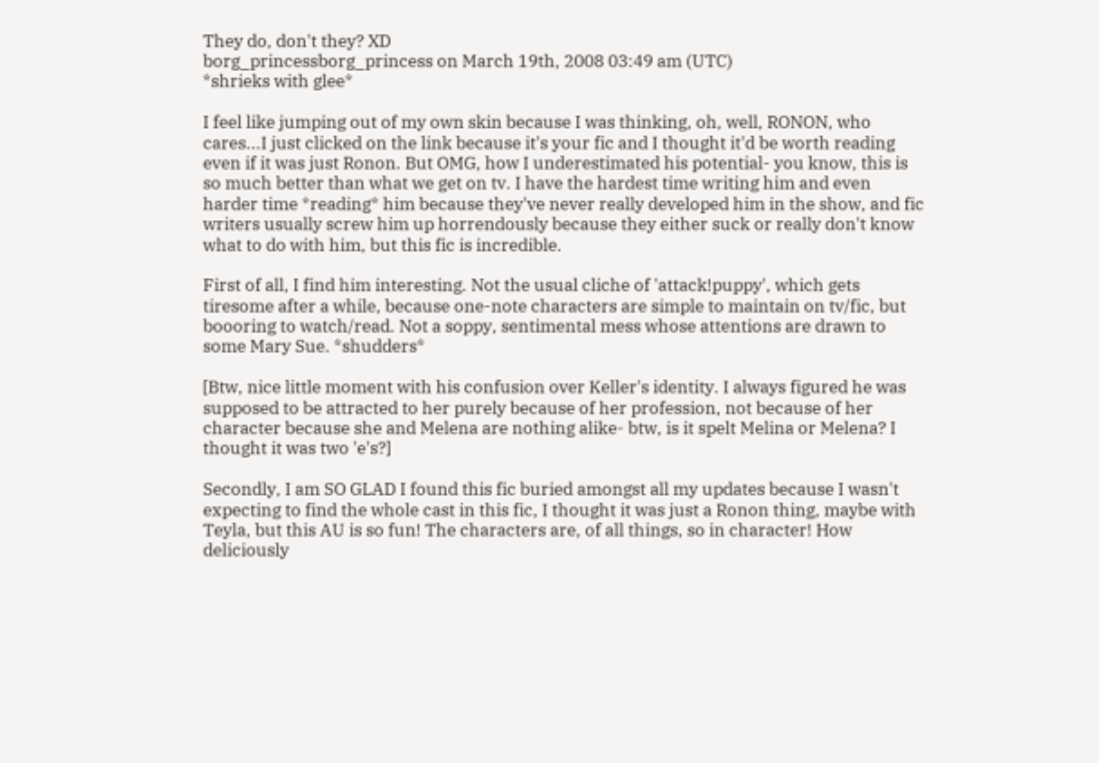They do, don't they? XD
borg_princessborg_princess on March 19th, 2008 03:49 am (UTC)
*shrieks with glee*

I feel like jumping out of my own skin because I was thinking, oh, well, RONON, who cares...I just clicked on the link because it's your fic and I thought it'd be worth reading even if it was just Ronon. But OMG, how I underestimated his potential- you know, this is so much better than what we get on tv. I have the hardest time writing him and even harder time *reading* him because they've never really developed him in the show, and fic writers usually screw him up horrendously because they either suck or really don't know what to do with him, but this fic is incredible.

First of all, I find him interesting. Not the usual cliche of 'attack!puppy', which gets tiresome after a while, because one-note characters are simple to maintain on tv/fic, but boooring to watch/read. Not a soppy, sentimental mess whose attentions are drawn to some Mary Sue. *shudders*

[Btw, nice little moment with his confusion over Keller's identity. I always figured he was supposed to be attracted to her purely because of her profession, not because of her character because she and Melena are nothing alike- btw, is it spelt Melina or Melena? I thought it was two 'e's?]

Secondly, I am SO GLAD I found this fic buried amongst all my updates because I wasn't expecting to find the whole cast in this fic, I thought it was just a Ronon thing, maybe with Teyla, but this AU is so fun! The characters are, of all things, so in character! How deliciously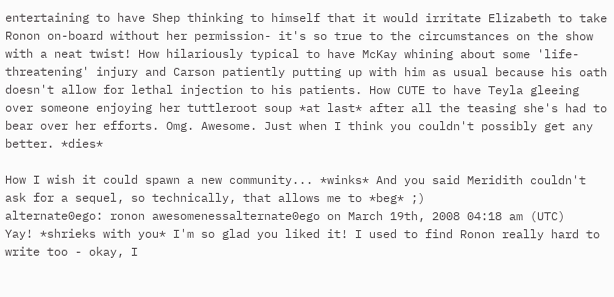entertaining to have Shep thinking to himself that it would irritate Elizabeth to take Ronon on-board without her permission- it's so true to the circumstances on the show with a neat twist! How hilariously typical to have McKay whining about some 'life-threatening' injury and Carson patiently putting up with him as usual because his oath doesn't allow for lethal injection to his patients. How CUTE to have Teyla gleeing over someone enjoying her tuttleroot soup *at last* after all the teasing she's had to bear over her efforts. Omg. Awesome. Just when I think you couldn't possibly get any better. *dies*

How I wish it could spawn a new community... *winks* And you said Meridith couldn't ask for a sequel, so technically, that allows me to *beg* ;)
alternate0ego: ronon awesomenessalternate0ego on March 19th, 2008 04:18 am (UTC)
Yay! *shrieks with you* I'm so glad you liked it! I used to find Ronon really hard to write too - okay, I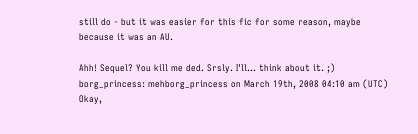still do - but it was easier for this fic for some reason, maybe because it was an AU.

Ahh! Sequel? You kill me ded. Srsly. I'll... think about it. ;)
borg_princess: mehborg_princess on March 19th, 2008 04:10 am (UTC)
Okay,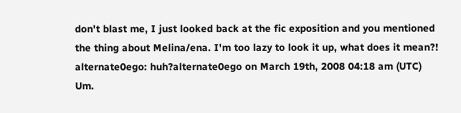don't blast me, I just looked back at the fic exposition and you mentioned the thing about Melina/ena. I'm too lazy to look it up, what does it mean?!
alternate0ego: huh?alternate0ego on March 19th, 2008 04:18 am (UTC)
Um.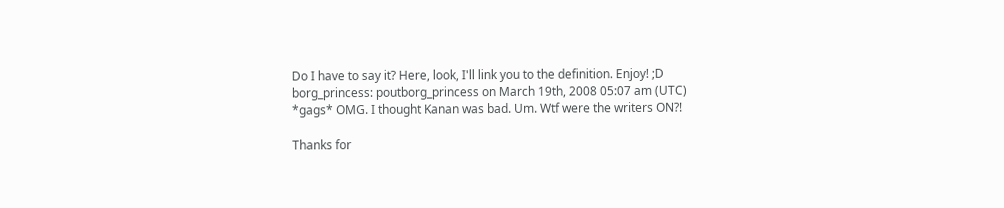Do I have to say it? Here, look, I'll link you to the definition. Enjoy! ;D
borg_princess: poutborg_princess on March 19th, 2008 05:07 am (UTC)
*gags* OMG. I thought Kanan was bad. Um. Wtf were the writers ON?!

Thanks for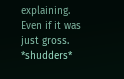explaining. Even if it was just gross. *shudders*